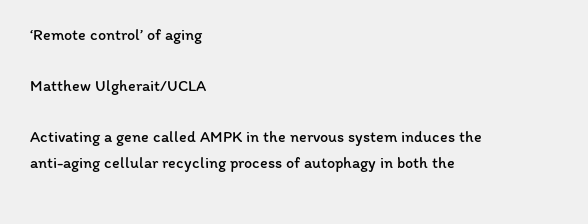‘Remote control’ of aging

Matthew Ulgherait/UCLA

Activating a gene called AMPK in the nervous system induces the anti-aging cellular recycling process of autophagy in both the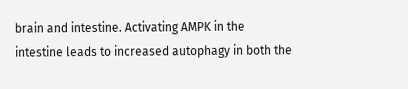brain and intestine. Activating AMPK in the intestine leads to increased autophagy in both the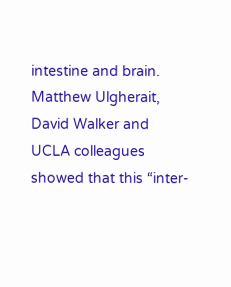intestine and brain. Matthew Ulgherait, David Walker and UCLA colleagues showed that this “inter-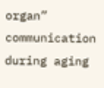organ” communication during aging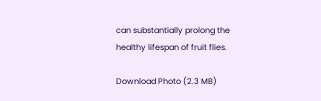can substantially prolong the healthy lifespan of fruit flies.

Download Photo (2.3 MB)